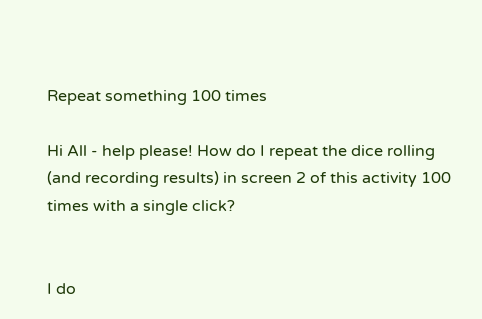Repeat something 100 times

Hi All - help please! How do I repeat the dice rolling (and recording results) in screen 2 of this activity 100 times with a single click?


I do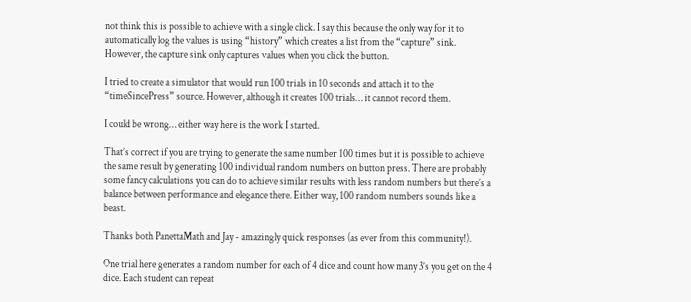not think this is possible to achieve with a single click. I say this because the only way for it to automatically log the values is using “history” which creates a list from the “capture” sink. However, the capture sink only captures values when you click the button.

I tried to create a simulator that would run 100 trials in 10 seconds and attach it to the “timeSincePress” source. However, although it creates 100 trials… it cannot record them.

I could be wrong… either way here is the work I started.

That’s correct if you are trying to generate the same number 100 times but it is possible to achieve the same result by generating 100 individual random numbers on button press. There are probably some fancy calculations you can do to achieve similar results with less random numbers but there’s a balance between performance and elegance there. Either way, 100 random numbers sounds like a beast.

Thanks both PanettaMath and Jay - amazingly quick responses (as ever from this community!).

One trial here generates a random number for each of 4 dice and count how many 3’s you get on the 4 dice. Each student can repeat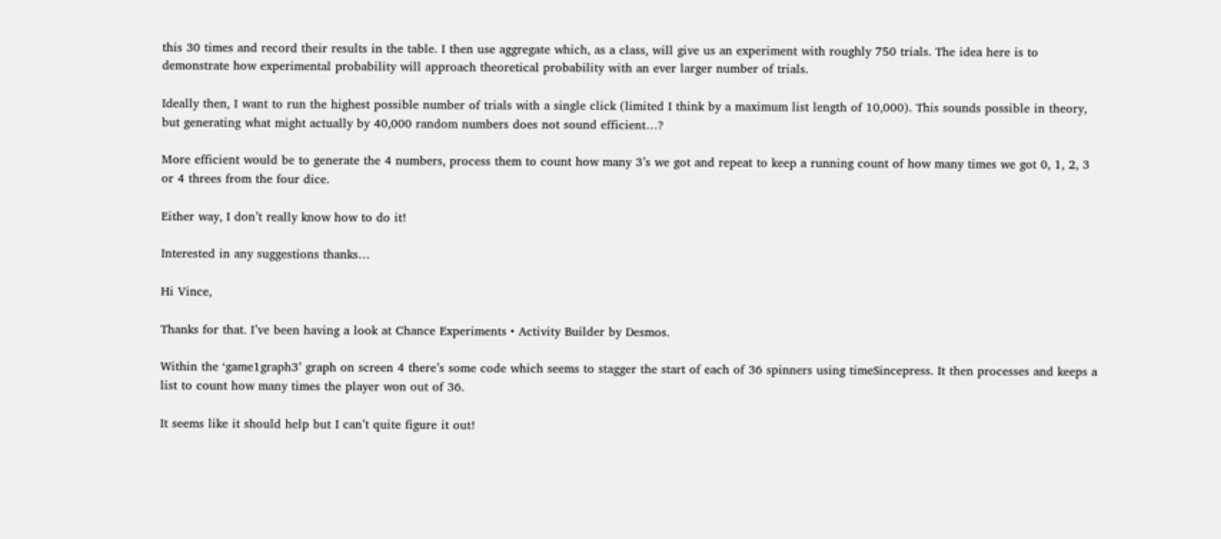this 30 times and record their results in the table. I then use aggregate which, as a class, will give us an experiment with roughly 750 trials. The idea here is to demonstrate how experimental probability will approach theoretical probability with an ever larger number of trials.

Ideally then, I want to run the highest possible number of trials with a single click (limited I think by a maximum list length of 10,000). This sounds possible in theory, but generating what might actually by 40,000 random numbers does not sound efficient…?

More efficient would be to generate the 4 numbers, process them to count how many 3’s we got and repeat to keep a running count of how many times we got 0, 1, 2, 3 or 4 threes from the four dice.

Either way, I don’t really know how to do it!

Interested in any suggestions thanks…

Hi Vince,

Thanks for that. I’ve been having a look at Chance Experiments • Activity Builder by Desmos.

Within the ‘game1graph3’ graph on screen 4 there’s some code which seems to stagger the start of each of 36 spinners using timeSincepress. It then processes and keeps a list to count how many times the player won out of 36.

It seems like it should help but I can’t quite figure it out!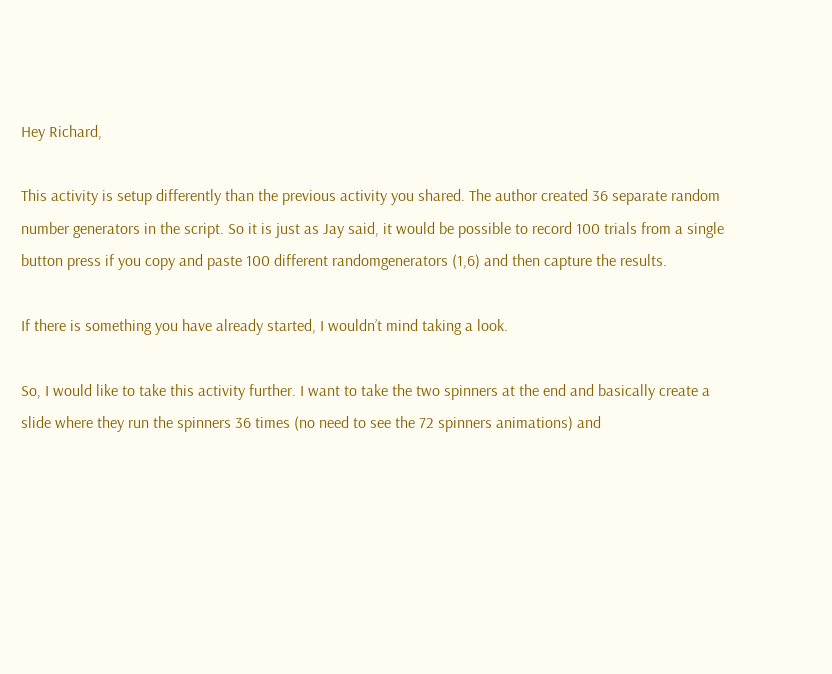Hey Richard,

This activity is setup differently than the previous activity you shared. The author created 36 separate random number generators in the script. So it is just as Jay said, it would be possible to record 100 trials from a single button press if you copy and paste 100 different randomgenerators (1,6) and then capture the results.

If there is something you have already started, I wouldn’t mind taking a look.

So, I would like to take this activity further. I want to take the two spinners at the end and basically create a slide where they run the spinners 36 times (no need to see the 72 spinners animations) and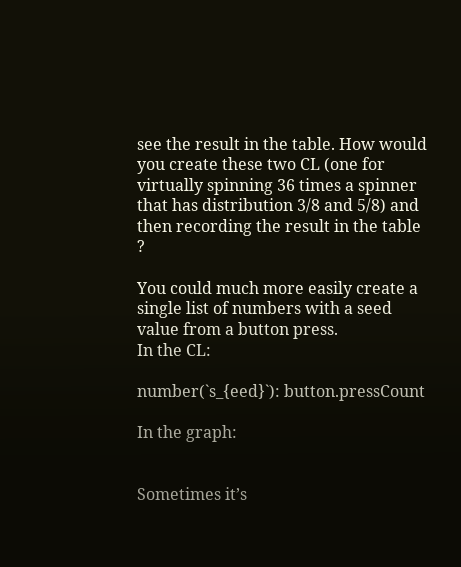see the result in the table. How would you create these two CL (one for virtually spinning 36 times a spinner that has distribution 3/8 and 5/8) and then recording the result in the table ?

You could much more easily create a single list of numbers with a seed value from a button press.
In the CL:

number(`s_{eed}`): button.pressCount

In the graph:


Sometimes it’s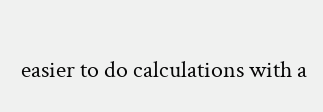easier to do calculations with a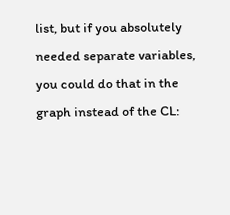list, but if you absolutely needed separate variables, you could do that in the graph instead of the CL: